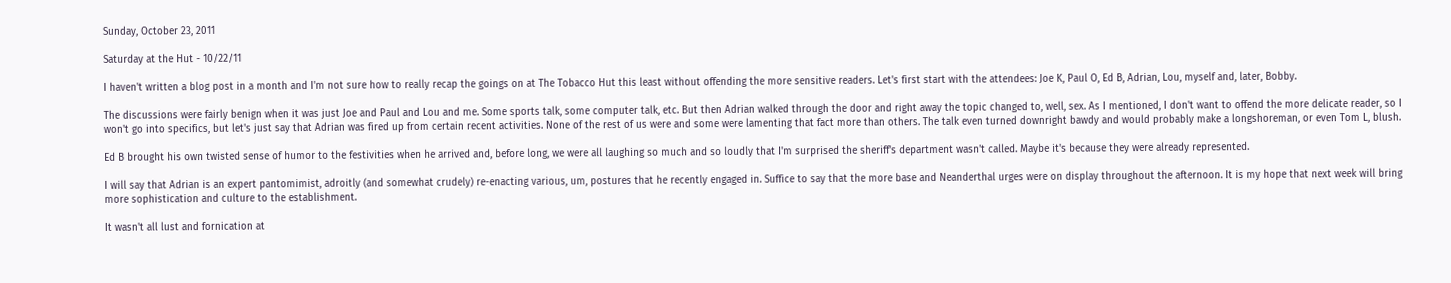Sunday, October 23, 2011

Saturday at the Hut - 10/22/11

I haven't written a blog post in a month and I'm not sure how to really recap the goings on at The Tobacco Hut this least without offending the more sensitive readers. Let's first start with the attendees: Joe K, Paul O, Ed B, Adrian, Lou, myself and, later, Bobby.

The discussions were fairly benign when it was just Joe and Paul and Lou and me. Some sports talk, some computer talk, etc. But then Adrian walked through the door and right away the topic changed to, well, sex. As I mentioned, I don't want to offend the more delicate reader, so I won't go into specifics, but let's just say that Adrian was fired up from certain recent activities. None of the rest of us were and some were lamenting that fact more than others. The talk even turned downright bawdy and would probably make a longshoreman, or even Tom L, blush.

Ed B brought his own twisted sense of humor to the festivities when he arrived and, before long, we were all laughing so much and so loudly that I'm surprised the sheriff's department wasn't called. Maybe it's because they were already represented.

I will say that Adrian is an expert pantomimist, adroitly (and somewhat crudely) re-enacting various, um, postures that he recently engaged in. Suffice to say that the more base and Neanderthal urges were on display throughout the afternoon. It is my hope that next week will bring more sophistication and culture to the establishment.

It wasn't all lust and fornication at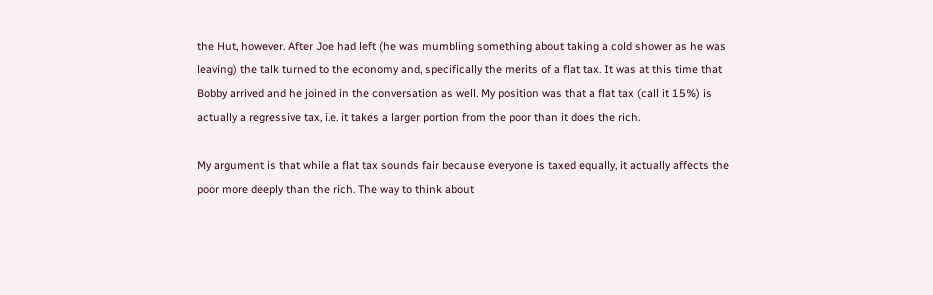the Hut, however. After Joe had left (he was mumbling something about taking a cold shower as he was leaving) the talk turned to the economy and, specifically the merits of a flat tax. It was at this time that Bobby arrived and he joined in the conversation as well. My position was that a flat tax (call it 15%) is actually a regressive tax, i.e. it takes a larger portion from the poor than it does the rich.

My argument is that while a flat tax sounds fair because everyone is taxed equally, it actually affects the poor more deeply than the rich. The way to think about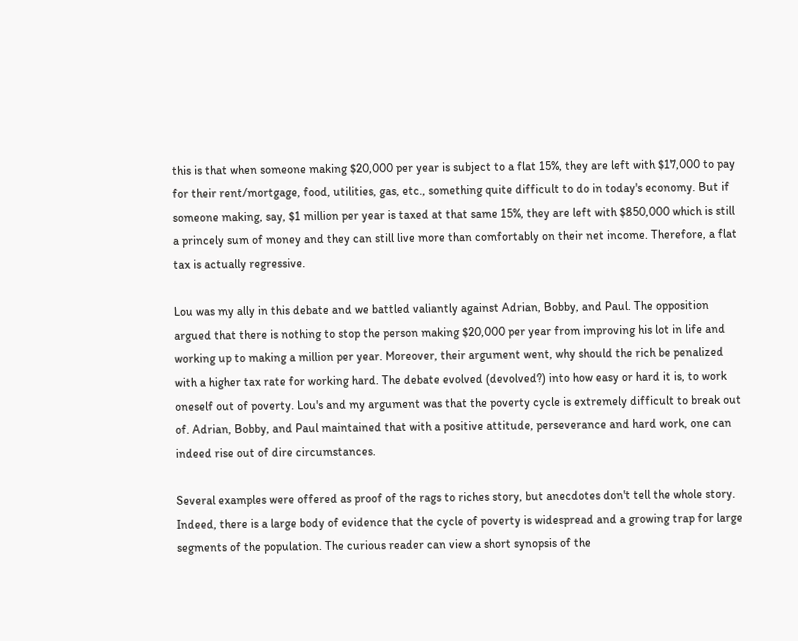this is that when someone making $20,000 per year is subject to a flat 15%, they are left with $17,000 to pay for their rent/mortgage, food, utilities, gas, etc., something quite difficult to do in today's economy. But if someone making, say, $1 million per year is taxed at that same 15%, they are left with $850,000 which is still a princely sum of money and they can still live more than comfortably on their net income. Therefore, a flat tax is actually regressive.

Lou was my ally in this debate and we battled valiantly against Adrian, Bobby, and Paul. The opposition argued that there is nothing to stop the person making $20,000 per year from improving his lot in life and working up to making a million per year. Moreover, their argument went, why should the rich be penalized with a higher tax rate for working hard. The debate evolved (devolved?) into how easy or hard it is, to work oneself out of poverty. Lou's and my argument was that the poverty cycle is extremely difficult to break out of. Adrian, Bobby, and Paul maintained that with a positive attitude, perseverance and hard work, one can indeed rise out of dire circumstances.

Several examples were offered as proof of the rags to riches story, but anecdotes don't tell the whole story. Indeed, there is a large body of evidence that the cycle of poverty is widespread and a growing trap for large segments of the population. The curious reader can view a short synopsis of the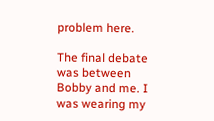problem here.

The final debate was between Bobby and me. I was wearing my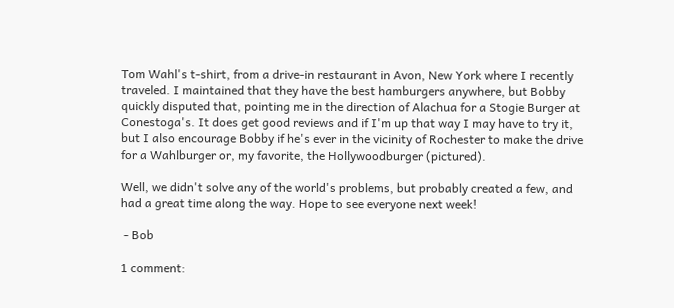Tom Wahl's t-shirt, from a drive-in restaurant in Avon, New York where I recently traveled. I maintained that they have the best hamburgers anywhere, but Bobby quickly disputed that, pointing me in the direction of Alachua for a Stogie Burger at Conestoga's. It does get good reviews and if I'm up that way I may have to try it, but I also encourage Bobby if he's ever in the vicinity of Rochester to make the drive for a Wahlburger or, my favorite, the Hollywoodburger (pictured).

Well, we didn't solve any of the world's problems, but probably created a few, and had a great time along the way. Hope to see everyone next week!

 - Bob

1 comment: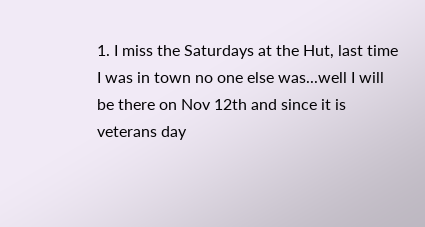1. I miss the Saturdays at the Hut, last time I was in town no one else was...well I will be there on Nov 12th and since it is veterans day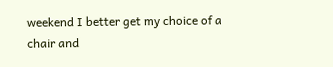weekend I better get my choice of a chair and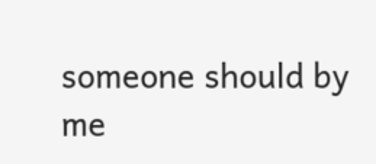someone should by me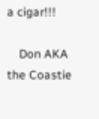a cigar!!!

    Don AKA the Coastie